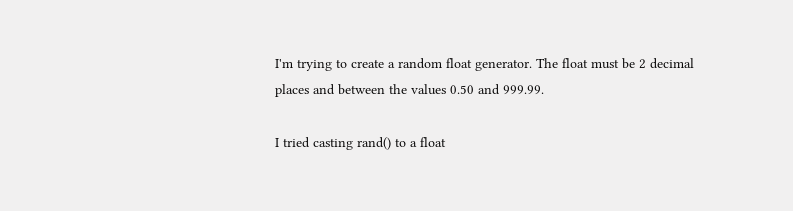I'm trying to create a random float generator. The float must be 2 decimal places and between the values 0.50 and 999.99.

I tried casting rand() to a float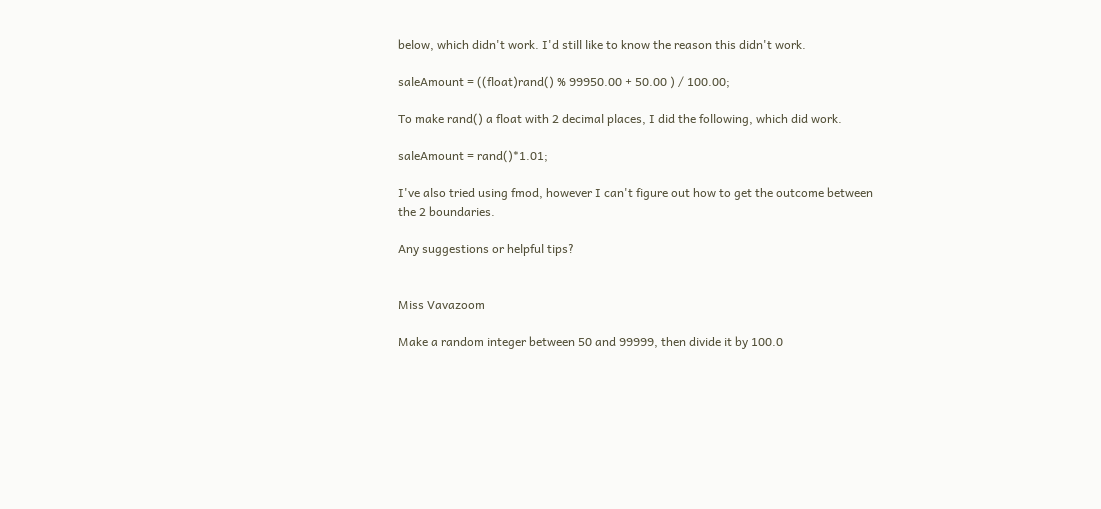below, which didn't work. I'd still like to know the reason this didn't work.

saleAmount = ((float)rand() % 99950.00 + 50.00 ) / 100.00;

To make rand() a float with 2 decimal places, I did the following, which did work.

saleAmount = rand()*1.01;

I've also tried using fmod, however I can't figure out how to get the outcome between the 2 boundaries.

Any suggestions or helpful tips?


Miss Vavazoom

Make a random integer between 50 and 99999, then divide it by 100.0